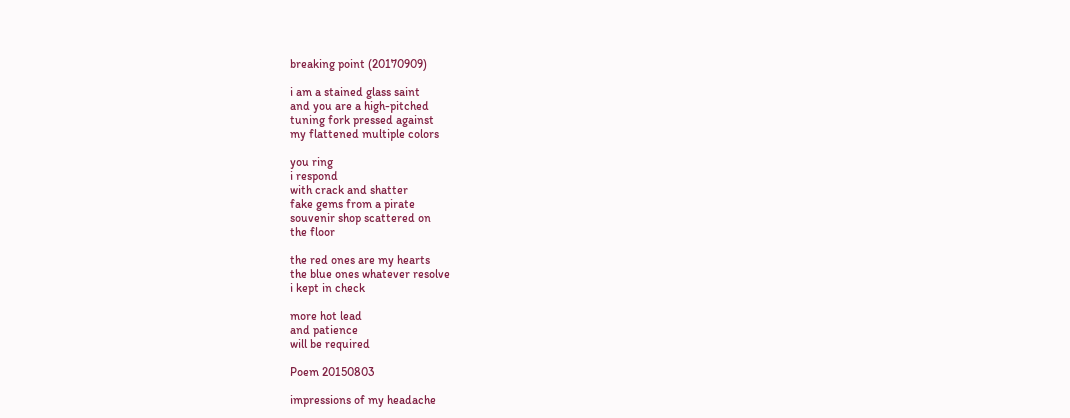breaking point (20170909)

i am a stained glass saint
and you are a high-pitched
tuning fork pressed against
my flattened multiple colors

you ring
i respond
with crack and shatter
fake gems from a pirate
souvenir shop scattered on
the floor

the red ones are my hearts
the blue ones whatever resolve
i kept in check

more hot lead
and patience
will be required

Poem 20150803

impressions of my headache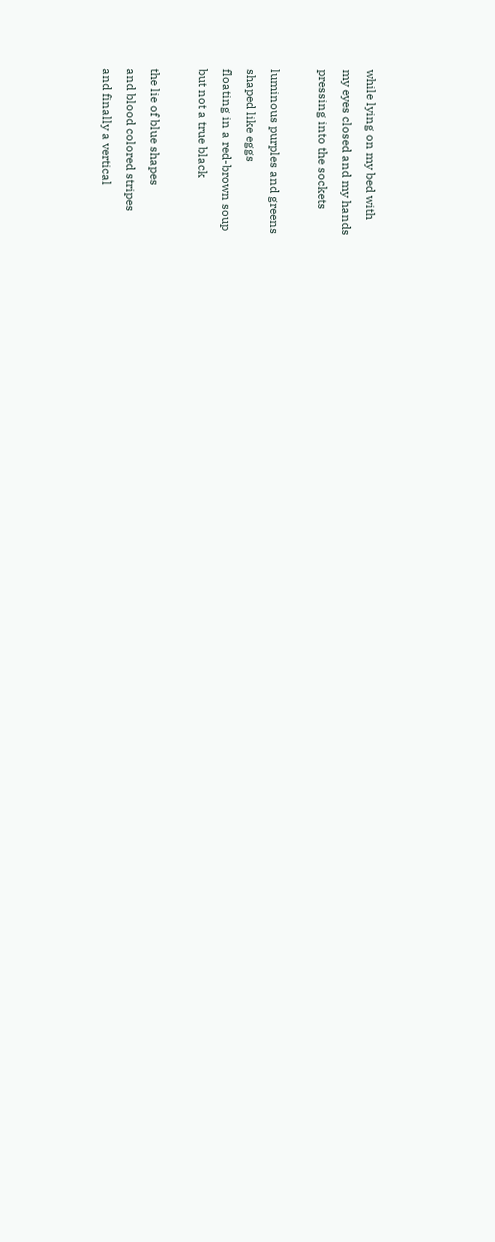while lying on my bed with
my eyes closed and my hands
pressing into the sockets

luminous purples and greens
shaped like eggs
floating in a red-brown soup
but not a true black

the lie of blue shapes
and blood colored stripes
and finally a vertical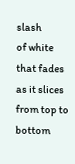slash
of white that fades as it slices
from top to bottom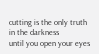cutting is the only truth
in the darkness
until you open your eyes